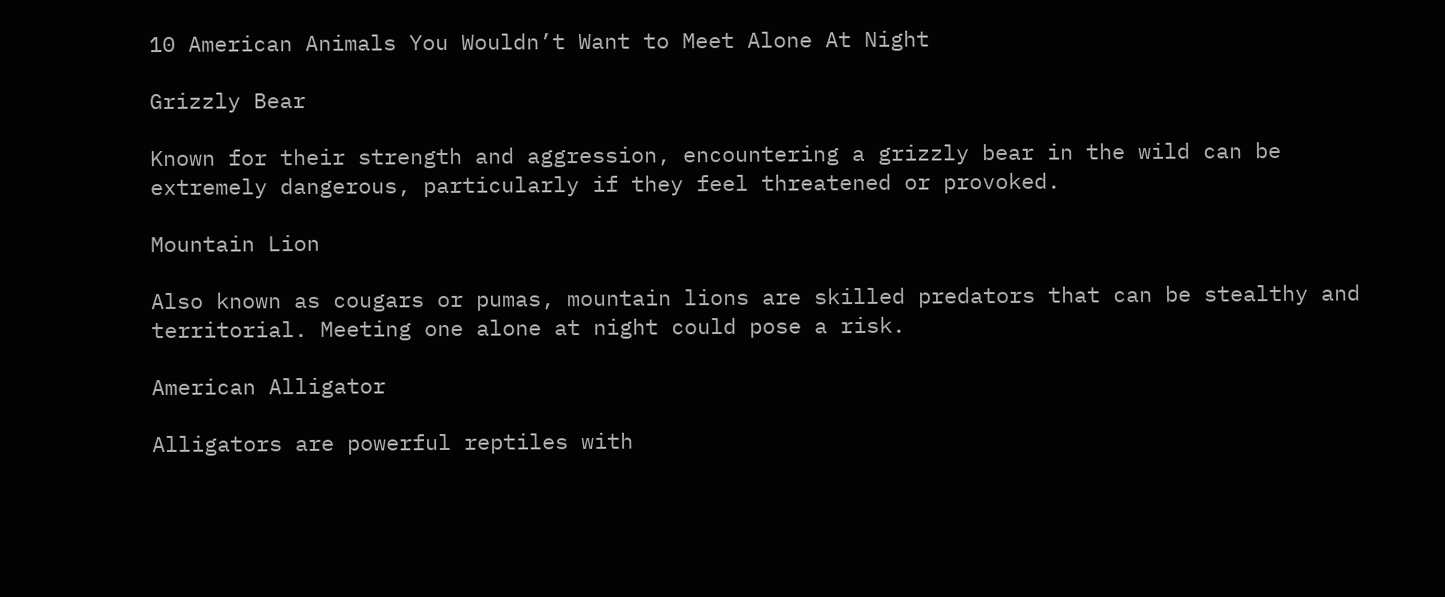10 American Animals You Wouldn’t Want to Meet Alone At Night

Grizzly Bear

Known for their strength and aggression, encountering a grizzly bear in the wild can be extremely dangerous, particularly if they feel threatened or provoked.

Mountain Lion

Also known as cougars or pumas, mountain lions are skilled predators that can be stealthy and territorial. Meeting one alone at night could pose a risk.

American Alligator

Alligators are powerful reptiles with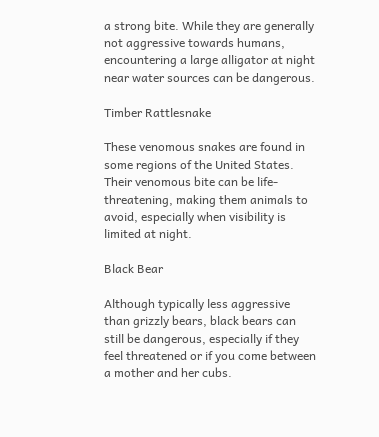a strong bite. While they are generally not aggressive towards humans, encountering a large alligator at night near water sources can be dangerous.

Timber Rattlesnake

These venomous snakes are found in some regions of the United States. Their venomous bite can be life-threatening, making them animals to avoid, especially when visibility is limited at night.

Black Bear

Although typically less aggressive than grizzly bears, black bears can still be dangerous, especially if they feel threatened or if you come between a mother and her cubs.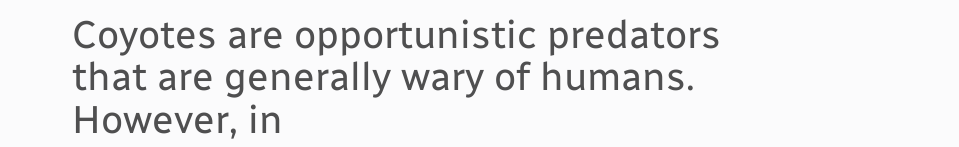Coyotes are opportunistic predators that are generally wary of humans. However, in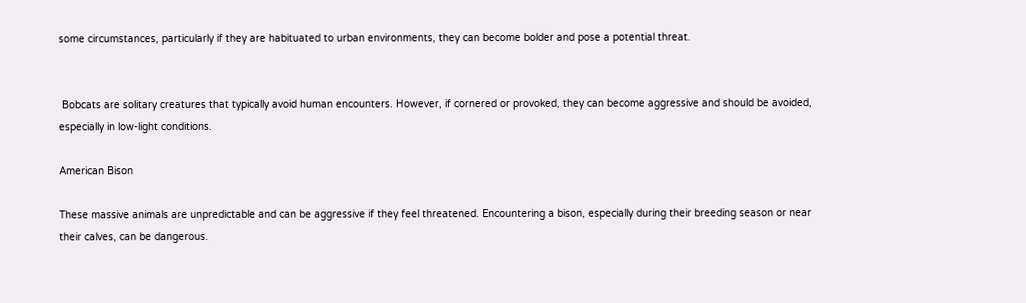some circumstances, particularly if they are habituated to urban environments, they can become bolder and pose a potential threat.


 Bobcats are solitary creatures that typically avoid human encounters. However, if cornered or provoked, they can become aggressive and should be avoided, especially in low-light conditions.

American Bison

These massive animals are unpredictable and can be aggressive if they feel threatened. Encountering a bison, especially during their breeding season or near their calves, can be dangerous.